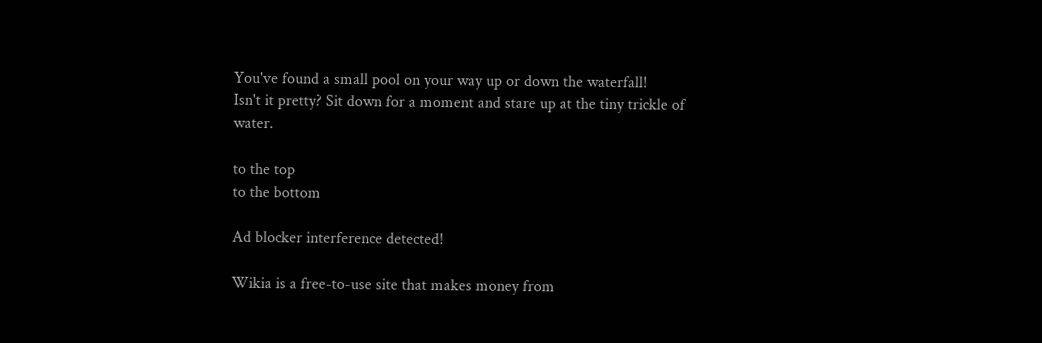You've found a small pool on your way up or down the waterfall!
Isn't it pretty? Sit down for a moment and stare up at the tiny trickle of water.

to the top
to the bottom

Ad blocker interference detected!

Wikia is a free-to-use site that makes money from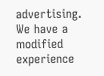advertising. We have a modified experience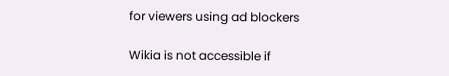for viewers using ad blockers

Wikia is not accessible if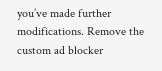you’ve made further modifications. Remove the custom ad blocker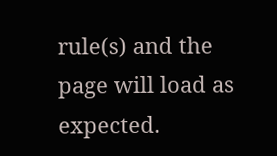rule(s) and the page will load as expected.